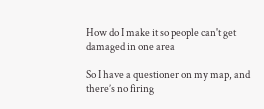How do I make it so people can't get damaged in one area

So I have a questioner on my map, and there’s no firing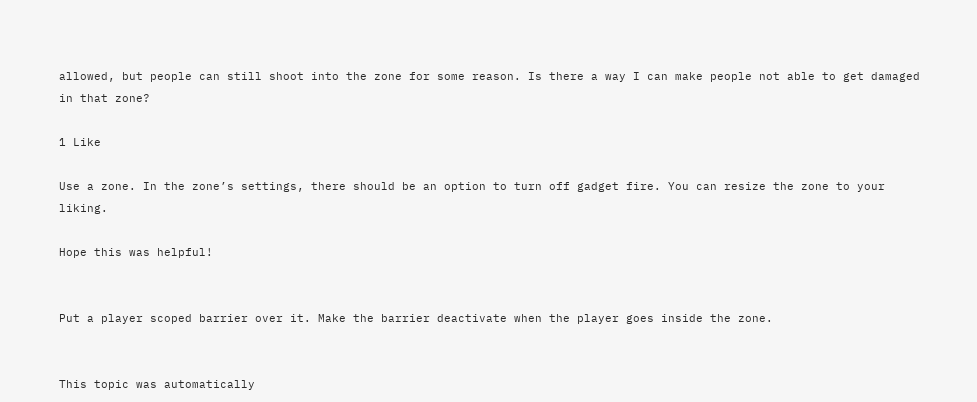allowed, but people can still shoot into the zone for some reason. Is there a way I can make people not able to get damaged in that zone?

1 Like

Use a zone. In the zone’s settings, there should be an option to turn off gadget fire. You can resize the zone to your liking.

Hope this was helpful!


Put a player scoped barrier over it. Make the barrier deactivate when the player goes inside the zone.


This topic was automatically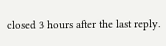closed 3 hours after the last reply.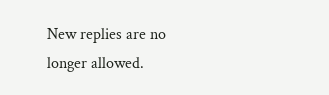New replies are no longer allowed.